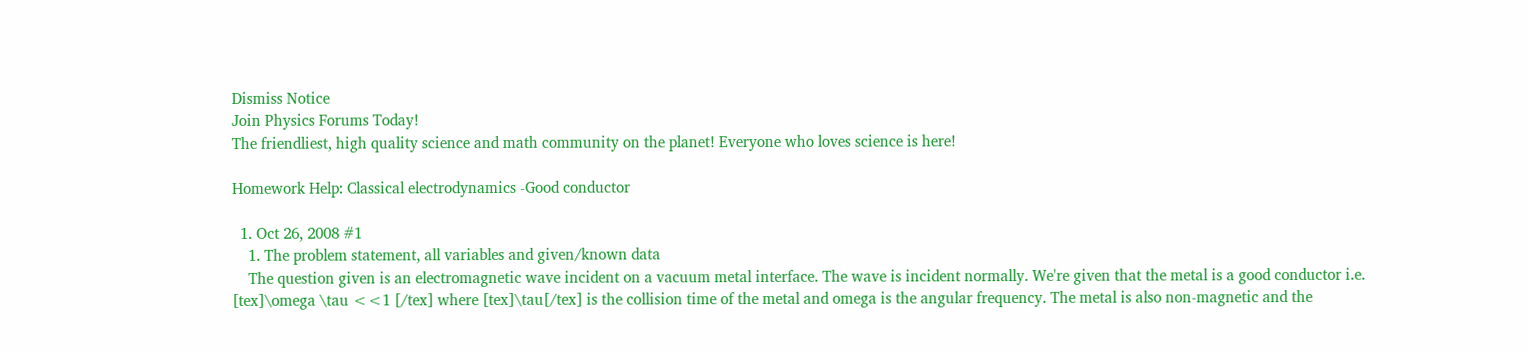Dismiss Notice
Join Physics Forums Today!
The friendliest, high quality science and math community on the planet! Everyone who loves science is here!

Homework Help: Classical electrodynamics -Good conductor

  1. Oct 26, 2008 #1
    1. The problem statement, all variables and given/known data
    The question given is an electromagnetic wave incident on a vacuum metal interface. The wave is incident normally. We're given that the metal is a good conductor i.e. [tex]\omega \tau <<1 [/tex] where [tex]\tau[/tex] is the collision time of the metal and omega is the angular frequency. The metal is also non-magnetic and the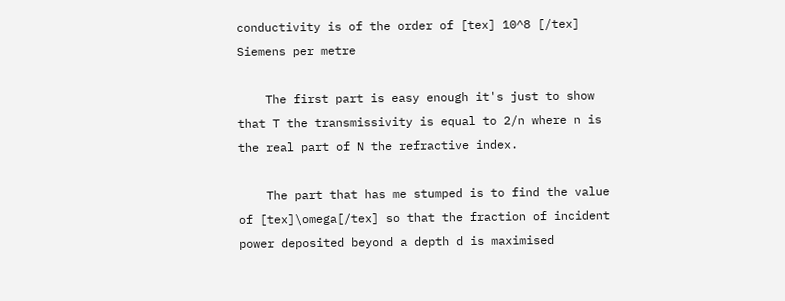conductivity is of the order of [tex] 10^8 [/tex] Siemens per metre

    The first part is easy enough it's just to show that T the transmissivity is equal to 2/n where n is the real part of N the refractive index.

    The part that has me stumped is to find the value of [tex]\omega[/tex] so that the fraction of incident power deposited beyond a depth d is maximised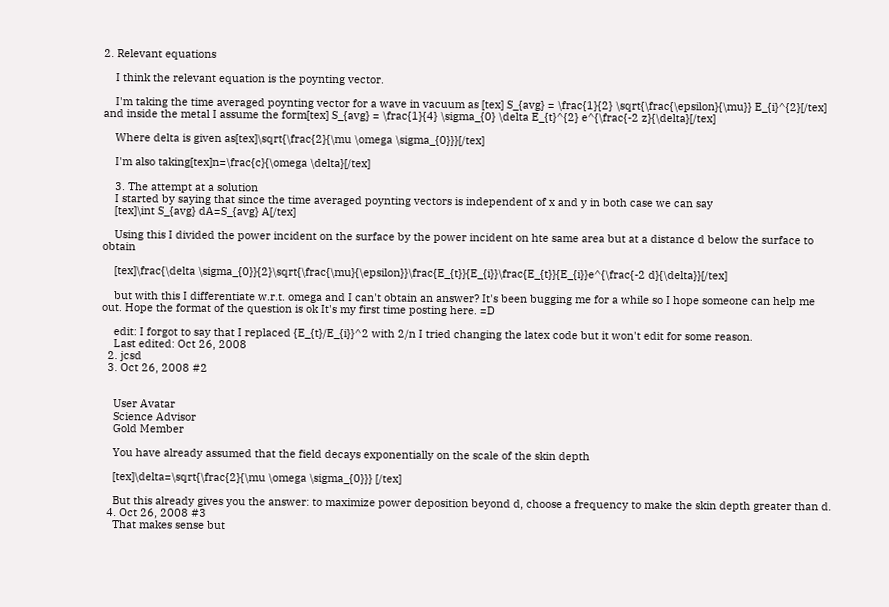2. Relevant equations

    I think the relevant equation is the poynting vector.

    I'm taking the time averaged poynting vector for a wave in vacuum as [tex] S_{avg} = \frac{1}{2} \sqrt{\frac{\epsilon}{\mu}} E_{i}^{2}[/tex] and inside the metal I assume the form[tex] S_{avg} = \frac{1}{4} \sigma_{0} \delta E_{t}^{2} e^{\frac{-2 z}{\delta}[/tex]

    Where delta is given as[tex]\sqrt{\frac{2}{\mu \omega \sigma_{0}}}[/tex]

    I'm also taking[tex]n=\frac{c}{\omega \delta}[/tex]

    3. The attempt at a solution
    I started by saying that since the time averaged poynting vectors is independent of x and y in both case we can say
    [tex]\int S_{avg} dA=S_{avg} A[/tex]

    Using this I divided the power incident on the surface by the power incident on hte same area but at a distance d below the surface to obtain

    [tex]\frac{\delta \sigma_{0}}{2}\sqrt{\frac{\mu}{\epsilon}}\frac{E_{t}}{E_{i}}\frac{E_{t}}{E_{i}}e^{\frac{-2 d}{\delta}}[/tex]

    but with this I differentiate w.r.t. omega and I can't obtain an answer? It's been bugging me for a while so I hope someone can help me out. Hope the format of the question is ok It's my first time posting here. =D

    edit: I forgot to say that I replaced {E_{t}/E_{i}}^2 with 2/n I tried changing the latex code but it won't edit for some reason.
    Last edited: Oct 26, 2008
  2. jcsd
  3. Oct 26, 2008 #2


    User Avatar
    Science Advisor
    Gold Member

    You have already assumed that the field decays exponentially on the scale of the skin depth

    [tex]\delta=\sqrt{\frac{2}{\mu \omega \sigma_{0}}} [/tex]

    But this already gives you the answer: to maximize power deposition beyond d, choose a frequency to make the skin depth greater than d.
  4. Oct 26, 2008 #3
    That makes sense but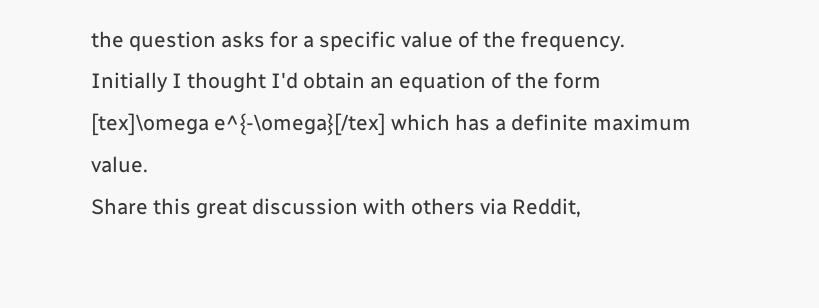the question asks for a specific value of the frequency. Initially I thought I'd obtain an equation of the form [tex]\omega e^{-\omega}[/tex] which has a definite maximum value.
Share this great discussion with others via Reddit,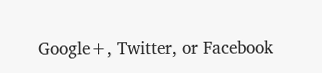Google+, Twitter, or Facebook